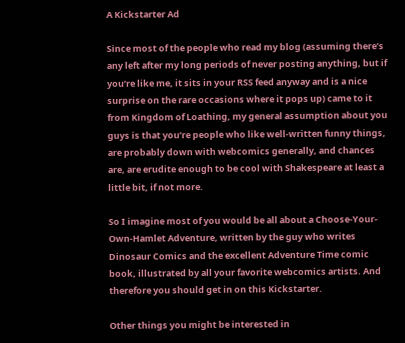A Kickstarter Ad

Since most of the people who read my blog (assuming there’s any left after my long periods of never posting anything, but if you’re like me, it sits in your RSS feed anyway and is a nice surprise on the rare occasions where it pops up) came to it from Kingdom of Loathing, my general assumption about you guys is that you’re people who like well-written funny things, are probably down with webcomics generally, and chances are, are erudite enough to be cool with Shakespeare at least a little bit, if not more.

So I imagine most of you would be all about a Choose-Your-Own-Hamlet Adventure, written by the guy who writes Dinosaur Comics and the excellent Adventure Time comic book, illustrated by all your favorite webcomics artists. And therefore you should get in on this Kickstarter.

Other things you might be interested in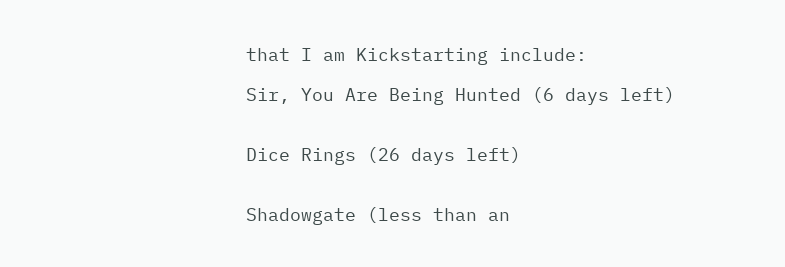that I am Kickstarting include:

Sir, You Are Being Hunted (6 days left)


Dice Rings (26 days left)


Shadowgate (less than an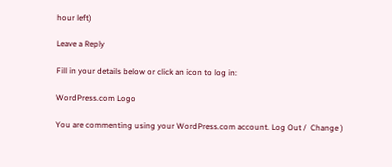hour left)

Leave a Reply

Fill in your details below or click an icon to log in:

WordPress.com Logo

You are commenting using your WordPress.com account. Log Out /  Change )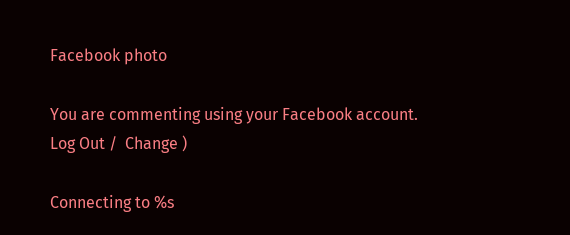Facebook photo

You are commenting using your Facebook account. Log Out /  Change )

Connecting to %s